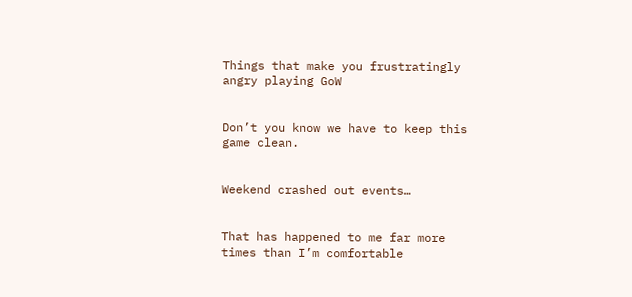Things that make you frustratingly angry playing GoW


Don’t you know we have to keep this game clean.


Weekend crashed out events…


That has happened to me far more times than I’m comfortable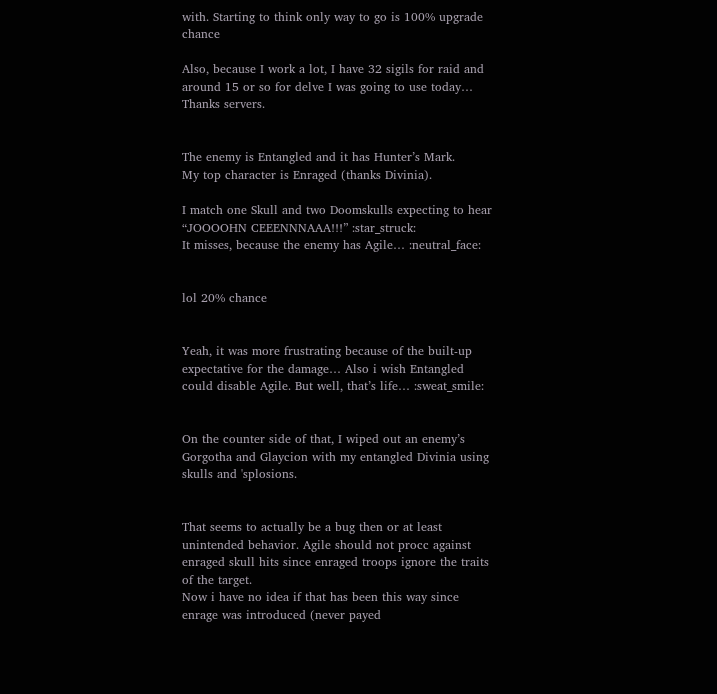with. Starting to think only way to go is 100% upgrade chance

Also, because I work a lot, I have 32 sigils for raid and around 15 or so for delve I was going to use today… Thanks servers.


The enemy is Entangled and it has Hunter’s Mark.
My top character is Enraged (thanks Divinia).

I match one Skull and two Doomskulls expecting to hear “JOOOOHN CEEENNNAAA!!!” :star_struck:
It misses, because the enemy has Agile… :neutral_face:


lol 20% chance


Yeah, it was more frustrating because of the built-up expectative for the damage… Also i wish Entangled could disable Agile. But well, that’s life… :sweat_smile:


On the counter side of that, I wiped out an enemy’s Gorgotha and Glaycion with my entangled Divinia using skulls and 'splosions.


That seems to actually be a bug then or at least unintended behavior. Agile should not procc against enraged skull hits since enraged troops ignore the traits of the target.
Now i have no idea if that has been this way since enrage was introduced (never payed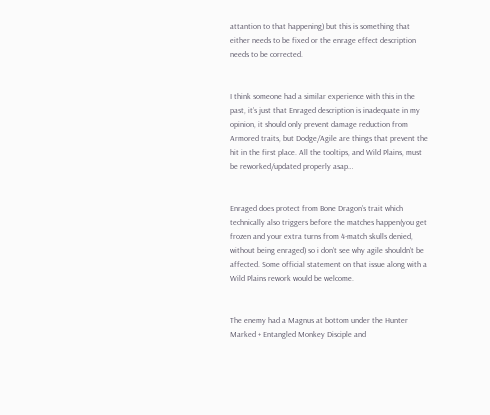attantion to that happening) but this is something that either needs to be fixed or the enrage effect description needs to be corrected.


I think someone had a similar experience with this in the past, it’s just that Enraged description is inadequate in my opinion, it should only prevent damage reduction from Armored traits, but Dodge/Agile are things that prevent the hit in the first place. All the tooltips, and Wild Plains, must be reworked/updated properly asap…


Enraged does protect from Bone Dragon’s trait which technically also triggers before the matches happen(you get frozen and your extra turns from 4-match skulls denied, without being enraged) so i don’t see why agile shouldn’t be affected. Some official statement on that issue along with a Wild Plains rework would be welcome.


The enemy had a Magnus at bottom under the Hunter Marked + Entangled Monkey Disciple and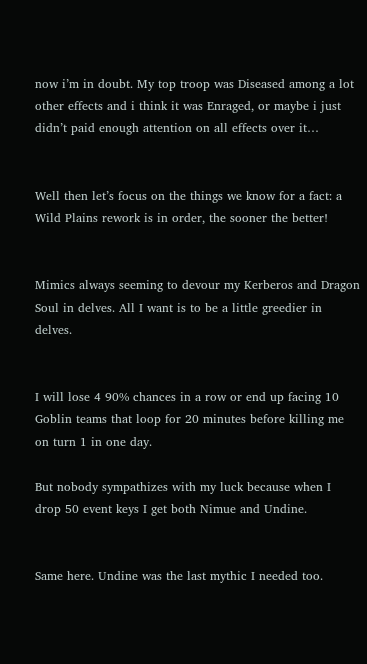now i’m in doubt. My top troop was Diseased among a lot other effects and i think it was Enraged, or maybe i just didn’t paid enough attention on all effects over it…


Well then let’s focus on the things we know for a fact: a Wild Plains rework is in order, the sooner the better!


Mimics always seeming to devour my Kerberos and Dragon Soul in delves. All I want is to be a little greedier in delves.


I will lose 4 90% chances in a row or end up facing 10 Goblin teams that loop for 20 minutes before killing me on turn 1 in one day.

But nobody sympathizes with my luck because when I drop 50 event keys I get both Nimue and Undine.


Same here. Undine was the last mythic I needed too.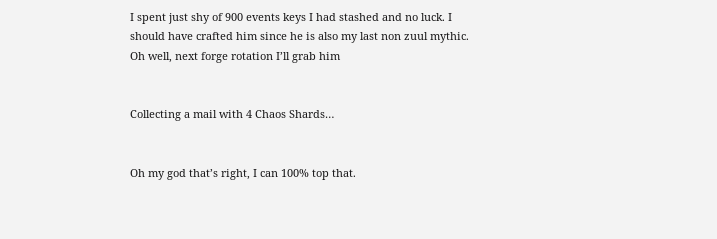I spent just shy of 900 events keys I had stashed and no luck. I should have crafted him since he is also my last non zuul mythic. Oh well, next forge rotation I’ll grab him


Collecting a mail with 4 Chaos Shards…


Oh my god that’s right, I can 100% top that.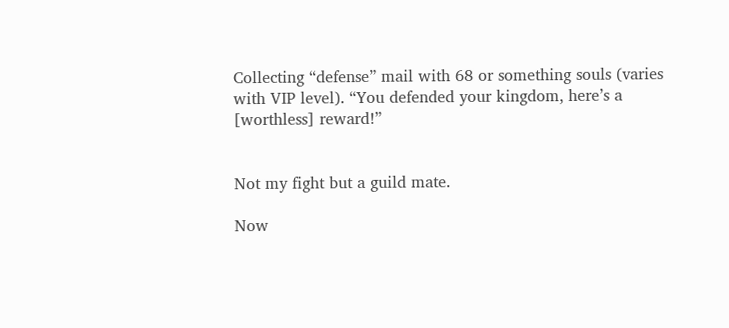Collecting “defense” mail with 68 or something souls (varies with VIP level). “You defended your kingdom, here’s a [worthless] reward!”


Not my fight but a guild mate.

Now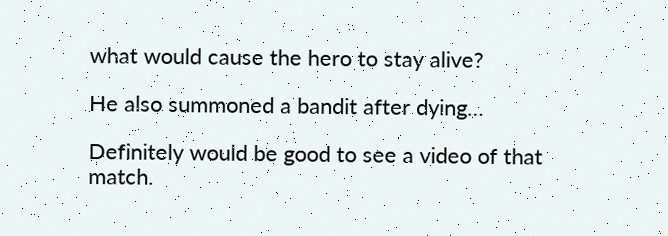what would cause the hero to stay alive?

He also summoned a bandit after dying…

Definitely would be good to see a video of that match.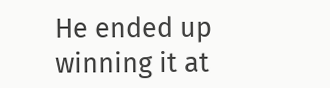He ended up winning it at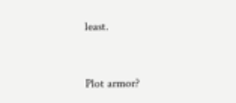least.


Plot armor?